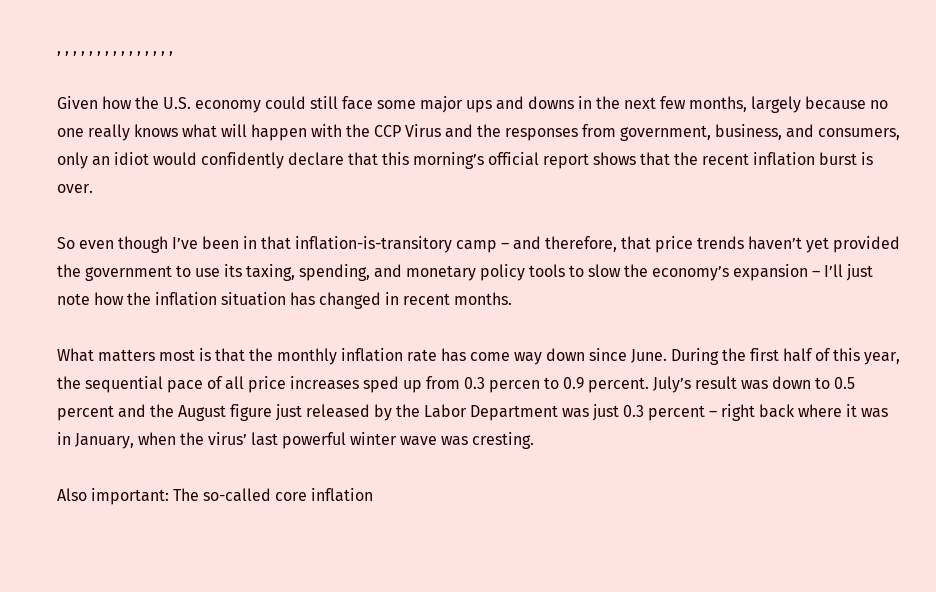, , , , , , , , , , , , , , ,

Given how the U.S. economy could still face some major ups and downs in the next few months, largely because no one really knows what will happen with the CCP Virus and the responses from government, business, and consumers, only an idiot would confidently declare that this morning’s official report shows that the recent inflation burst is over.

So even though I’ve been in that inflation-is-transitory camp – and therefore, that price trends haven’t yet provided the government to use its taxing, spending, and monetary policy tools to slow the economy’s expansion – I’ll just note how the inflation situation has changed in recent months.

What matters most is that the monthly inflation rate has come way down since June. During the first half of this year, the sequential pace of all price increases sped up from 0.3 percen to 0.9 percent. July’s result was down to 0.5 percent and the August figure just released by the Labor Department was just 0.3 percent – right back where it was in January, when the virus’ last powerful winter wave was cresting.

Also important: The so-called core inflation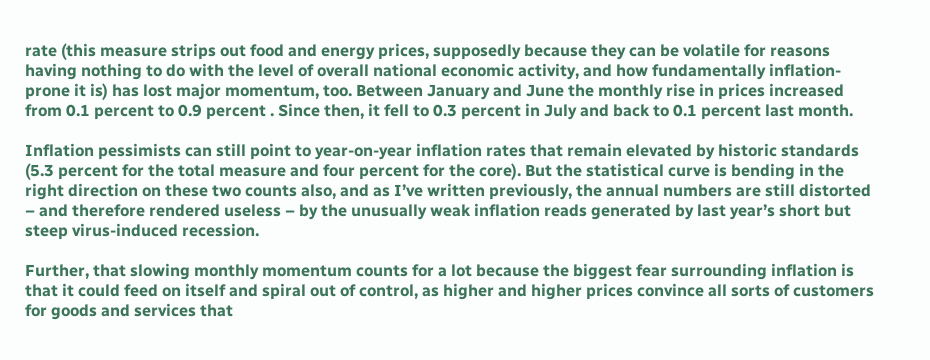rate (this measure strips out food and energy prices, supposedly because they can be volatile for reasons having nothing to do with the level of overall national economic activity, and how fundamentally inflation-prone it is) has lost major momentum, too. Between January and June the monthly rise in prices increased from 0.1 percent to 0.9 percent . Since then, it fell to 0.3 percent in July and back to 0.1 percent last month.

Inflation pessimists can still point to year-on-year inflation rates that remain elevated by historic standards (5.3 percent for the total measure and four percent for the core). But the statistical curve is bending in the right direction on these two counts also, and as I’ve written previously, the annual numbers are still distorted – and therefore rendered useless – by the unusually weak inflation reads generated by last year’s short but steep virus-induced recession.

Further, that slowing monthly momentum counts for a lot because the biggest fear surrounding inflation is that it could feed on itself and spiral out of control, as higher and higher prices convince all sorts of customers for goods and services that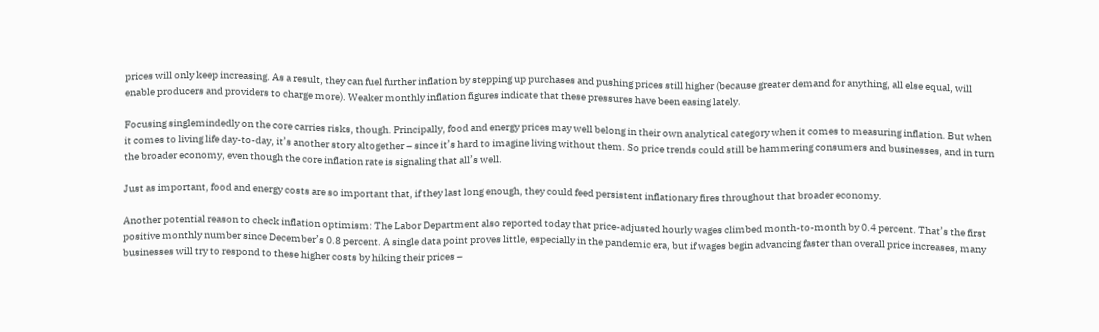prices will only keep increasing. As a result, they can fuel further inflation by stepping up purchases and pushing prices still higher (because greater demand for anything, all else equal, will enable producers and providers to charge more). Weaker monthly inflation figures indicate that these pressures have been easing lately.

Focusing singlemindedly on the core carries risks, though. Principally, food and energy prices may well belong in their own analytical category when it comes to measuring inflation. But when it comes to living life day-to-day, it’s another story altogether – since it’s hard to imagine living without them. So price trends could still be hammering consumers and businesses, and in turn the broader economy, even though the core inflation rate is signaling that all’s well.

Just as important, food and energy costs are so important that, if they last long enough, they could feed persistent inflationary fires throughout that broader economy.

Another potential reason to check inflation optimism: The Labor Department also reported today that price-adjusted hourly wages climbed month-to-month by 0.4 percent. That’s the first positive monthly number since December’s 0.8 percent. A single data point proves little, especially in the pandemic era, but if wages begin advancing faster than overall price increases, many businesses will try to respond to these higher costs by hiking their prices –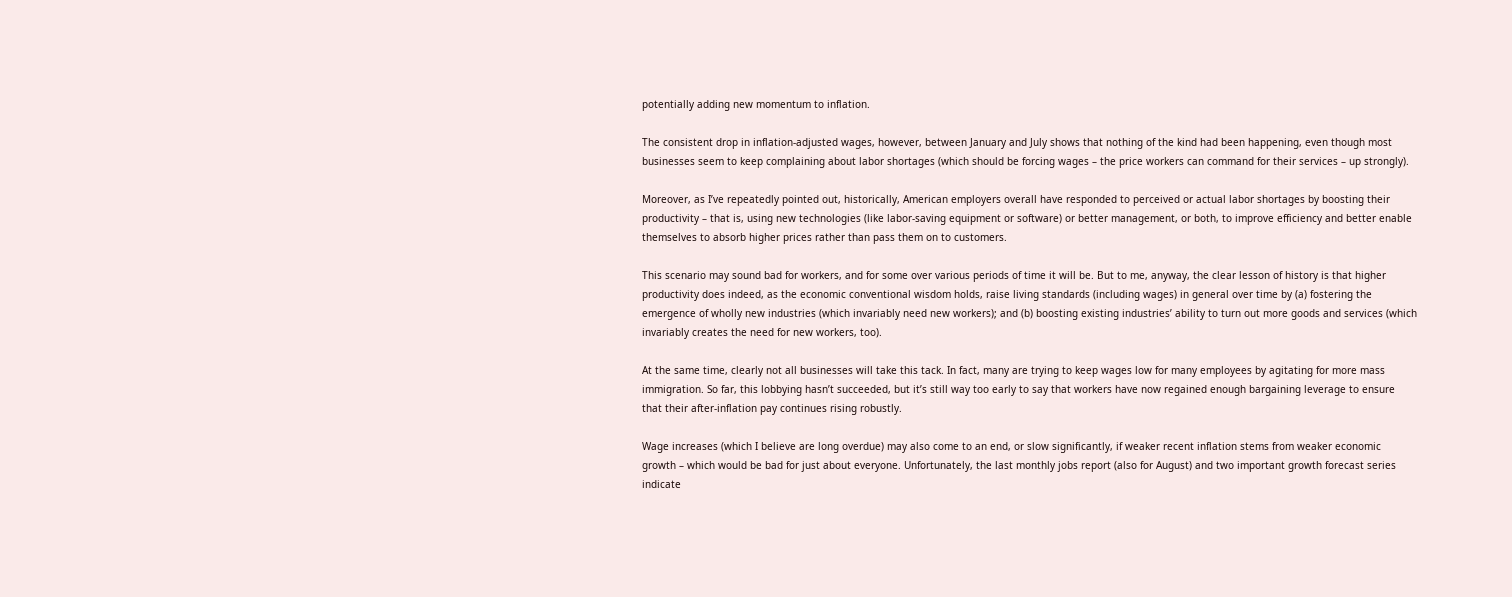potentially adding new momentum to inflation.

The consistent drop in inflation-adjusted wages, however, between January and July shows that nothing of the kind had been happening, even though most businesses seem to keep complaining about labor shortages (which should be forcing wages – the price workers can command for their services – up strongly).

Moreover, as I’ve repeatedly pointed out, historically, American employers overall have responded to perceived or actual labor shortages by boosting their productivity – that is, using new technologies (like labor-saving equipment or software) or better management, or both, to improve efficiency and better enable themselves to absorb higher prices rather than pass them on to customers.

This scenario may sound bad for workers, and for some over various periods of time it will be. But to me, anyway, the clear lesson of history is that higher productivity does indeed, as the economic conventional wisdom holds, raise living standards (including wages) in general over time by (a) fostering the emergence of wholly new industries (which invariably need new workers); and (b) boosting existing industries’ ability to turn out more goods and services (which invariably creates the need for new workers, too).

At the same time, clearly not all businesses will take this tack. In fact, many are trying to keep wages low for many employees by agitating for more mass immigration. So far, this lobbying hasn’t succeeded, but it’s still way too early to say that workers have now regained enough bargaining leverage to ensure that their after-inflation pay continues rising robustly.

Wage increases (which I believe are long overdue) may also come to an end, or slow significantly, if weaker recent inflation stems from weaker economic growth – which would be bad for just about everyone. Unfortunately, the last monthly jobs report (also for August) and two important growth forecast series indicate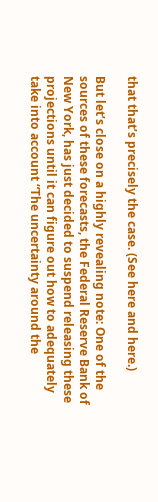that that’s precisely the case. (See here and here.)

But let’s close on a highly revealing note: One of the sources of these forecasts, the Federal Reserve Bank of New York, has just decided to suspend releasing these projections until it can figure out how to adequately take into account “The uncertainty around the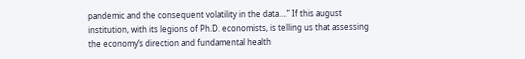pandemic and the consequent volatility in the data….” If this august institution, with its legions of Ph.D. economists, is telling us that assessing the economy’s direction and fundamental health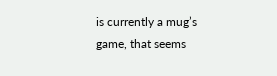is currently a mug’s game, that seems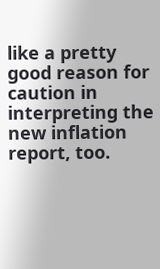like a pretty good reason for caution in interpreting the new inflation report, too.